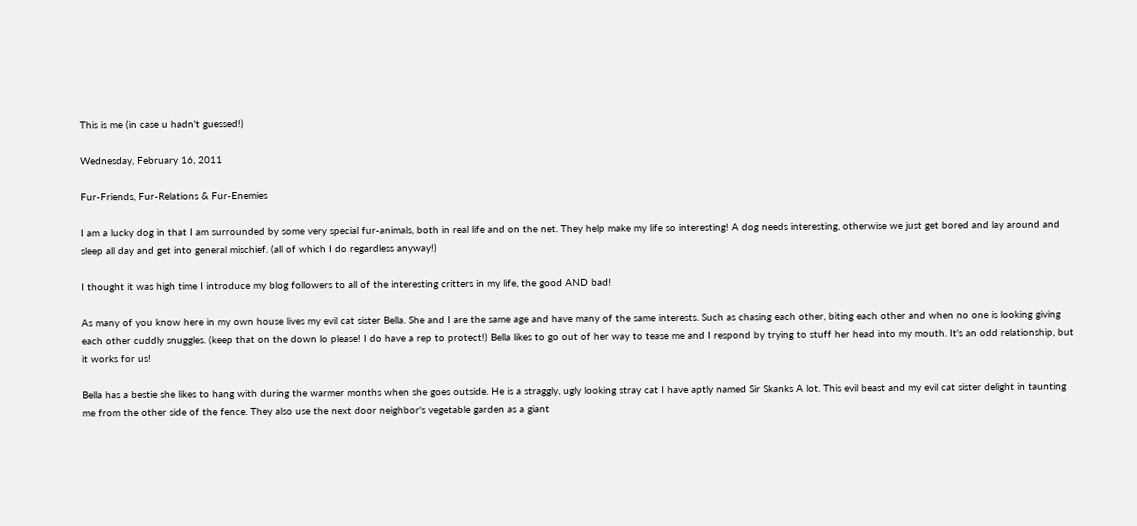This is me (in case u hadn't guessed!)

Wednesday, February 16, 2011

Fur-Friends, Fur-Relations & Fur-Enemies

I am a lucky dog in that I am surrounded by some very special fur-animals, both in real life and on the net. They help make my life so interesting! A dog needs interesting, otherwise we just get bored and lay around and sleep all day and get into general mischief. (all of which I do regardless anyway!)

I thought it was high time I introduce my blog followers to all of the interesting critters in my life, the good AND bad!

As many of you know here in my own house lives my evil cat sister Bella. She and I are the same age and have many of the same interests. Such as chasing each other, biting each other and when no one is looking giving each other cuddly snuggles. (keep that on the down lo please! I do have a rep to protect!) Bella likes to go out of her way to tease me and I respond by trying to stuff her head into my mouth. It's an odd relationship, but it works for us!

Bella has a bestie she likes to hang with during the warmer months when she goes outside. He is a straggly, ugly looking stray cat I have aptly named Sir Skanks A lot. This evil beast and my evil cat sister delight in taunting me from the other side of the fence. They also use the next door neighbor's vegetable garden as a giant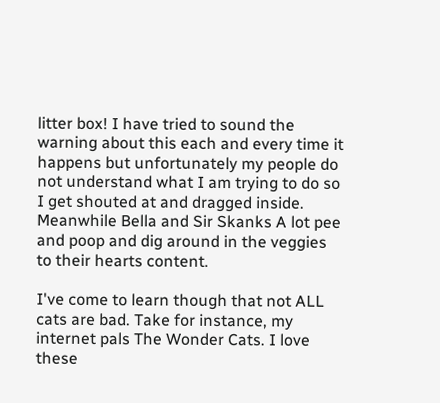litter box! I have tried to sound the warning about this each and every time it happens but unfortunately my people do not understand what I am trying to do so I get shouted at and dragged inside. Meanwhile Bella and Sir Skanks A lot pee and poop and dig around in the veggies to their hearts content.

I've come to learn though that not ALL cats are bad. Take for instance, my internet pals The Wonder Cats. I love these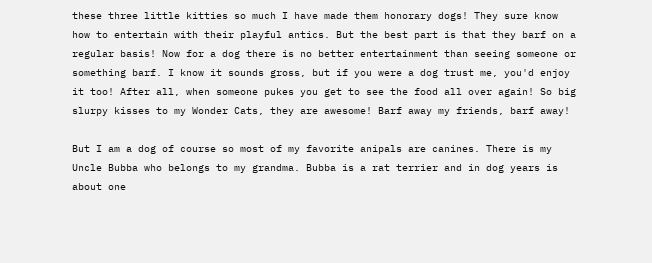these three little kitties so much I have made them honorary dogs! They sure know how to entertain with their playful antics. But the best part is that they barf on a regular basis! Now for a dog there is no better entertainment than seeing someone or something barf. I know it sounds gross, but if you were a dog trust me, you'd enjoy it too! After all, when someone pukes you get to see the food all over again! So big slurpy kisses to my Wonder Cats, they are awesome! Barf away my friends, barf away!

But I am a dog of course so most of my favorite anipals are canines. There is my Uncle Bubba who belongs to my grandma. Bubba is a rat terrier and in dog years is about one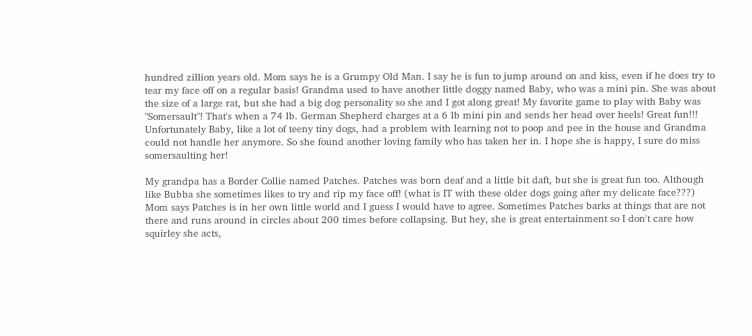hundred zillion years old. Mom says he is a Grumpy Old Man. I say he is fun to jump around on and kiss, even if he does try to tear my face off on a regular basis! Grandma used to have another little doggy named Baby, who was a mini pin. She was about the size of a large rat, but she had a big dog personality so she and I got along great! My favorite game to play with Baby was "Somersault"! That's when a 74 lb. German Shepherd charges at a 6 lb mini pin and sends her head over heels! Great fun!!! Unfortunately Baby, like a lot of teeny tiny dogs, had a problem with learning not to poop and pee in the house and Grandma could not handle her anymore. So she found another loving family who has taken her in. I hope she is happy, I sure do miss somersaulting her!

My grandpa has a Border Collie named Patches. Patches was born deaf and a little bit daft, but she is great fun too. Although like Bubba she sometimes likes to try and rip my face off! (what is IT with these older dogs going after my delicate face???) Mom says Patches is in her own little world and I guess I would have to agree. Sometimes Patches barks at things that are not there and runs around in circles about 200 times before collapsing. But hey, she is great entertainment so I don't care how squirley she acts,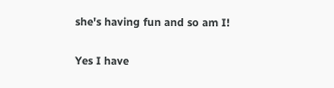she's having fun and so am I!

Yes I have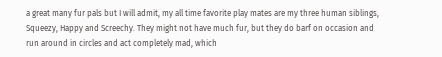a great many fur pals but I will admit, my all time favorite play mates are my three human siblings, Squeezy, Happy and Screechy. They might not have much fur, but they do barf on occasion and run around in circles and act completely mad, which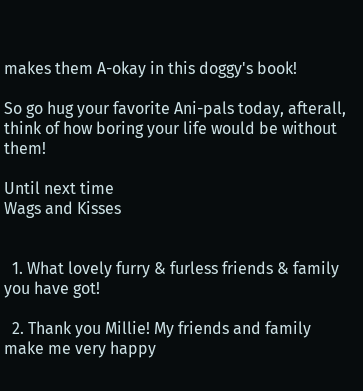makes them A-okay in this doggy's book!

So go hug your favorite Ani-pals today, afterall, think of how boring your life would be without them!

Until next time
Wags and Kisses


  1. What lovely furry & furless friends & family you have got!

  2. Thank you Millie! My friends and family make me very happy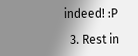indeed! :P

  3. Rest in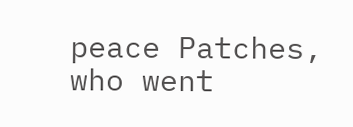peace Patches, who went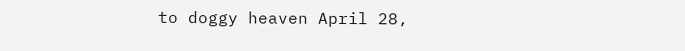to doggy heaven April 28,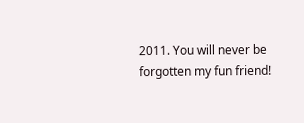2011. You will never be forgotten my fun friend!